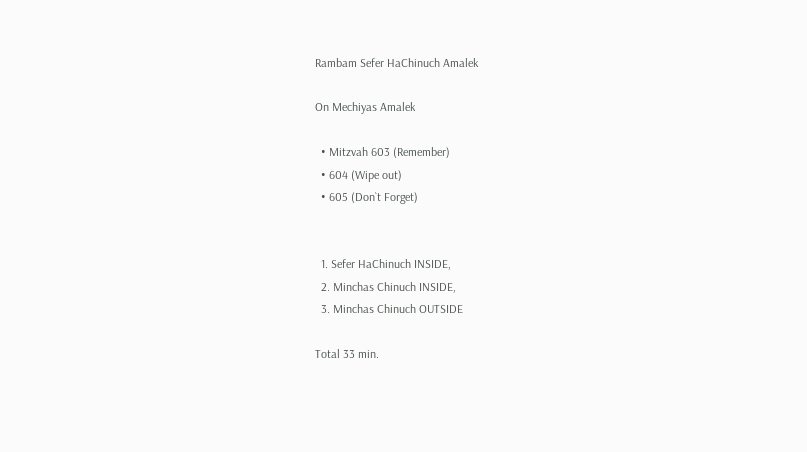Rambam Sefer HaChinuch Amalek

On Mechiyas Amalek

  • Mitzvah 603 (Remember)
  • 604 (Wipe out)
  • 605 (Don`t Forget)


  1. Sefer HaChinuch INSIDE,
  2. Minchas Chinuch INSIDE,
  3. Minchas Chinuch OUTSIDE

Total 33 min.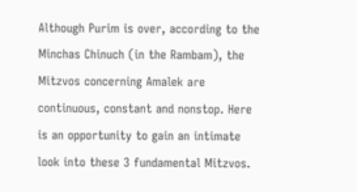Although Purim is over, according to the Minchas Chinuch (in the Rambam), the Mitzvos concerning Amalek are continuous, constant and nonstop. Here is an opportunity to gain an intimate look into these 3 fundamental Mitzvos.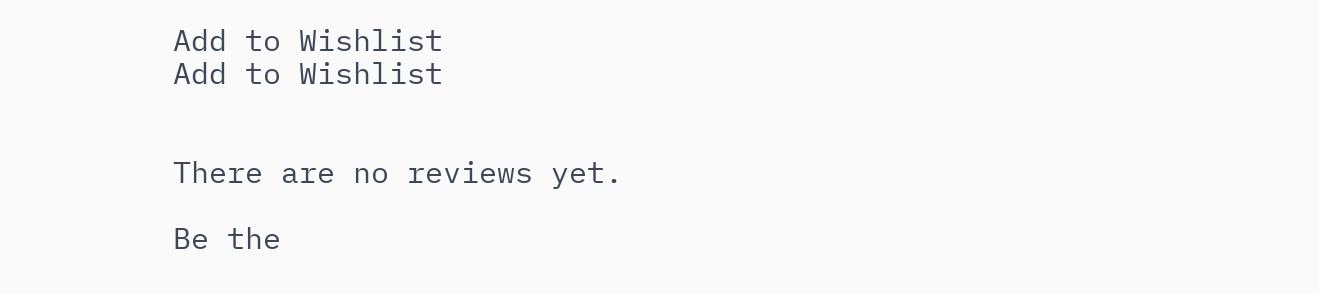Add to Wishlist
Add to Wishlist


There are no reviews yet.

Be the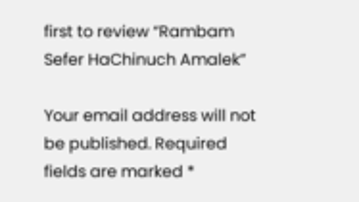first to review “Rambam Sefer HaChinuch Amalek”

Your email address will not be published. Required fields are marked *